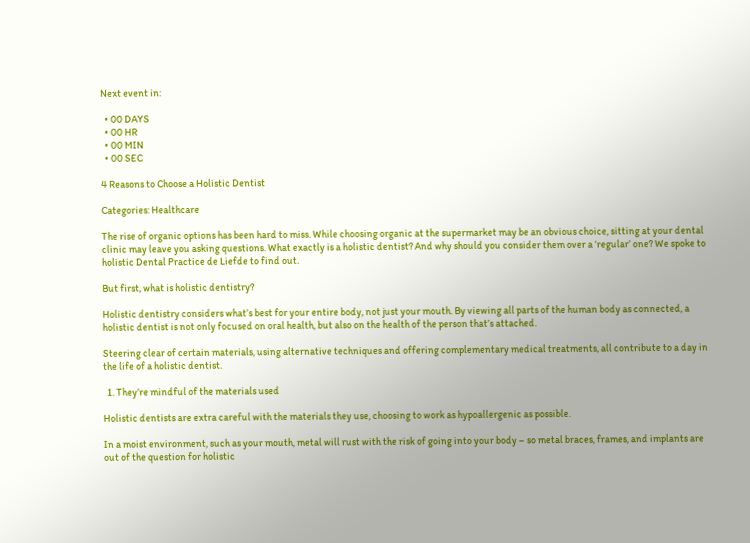Next event in:

  • 00 DAYS
  • 00 HR
  • 00 MIN
  • 00 SEC

4 Reasons to Choose a Holistic Dentist

Categories: Healthcare

The rise of organic options has been hard to miss. While choosing organic at the supermarket may be an obvious choice, sitting at your dental clinic may leave you asking questions. What exactly is a holistic dentist? And why should you consider them over a ‘regular’ one? We spoke to holistic Dental Practice de Liefde to find out.

But first, what is holistic dentistry?

Holistic dentistry considers what’s best for your entire body, not just your mouth. By viewing all parts of the human body as connected, a holistic dentist is not only focused on oral health, but also on the health of the person that’s attached.

Steering clear of certain materials, using alternative techniques and offering complementary medical treatments, all contribute to a day in the life of a holistic dentist.

  1. They’re mindful of the materials used

Holistic dentists are extra careful with the materials they use, choosing to work as hypoallergenic as possible.

In a moist environment, such as your mouth, metal will rust with the risk of going into your body – so metal braces, frames, and implants are out of the question for holistic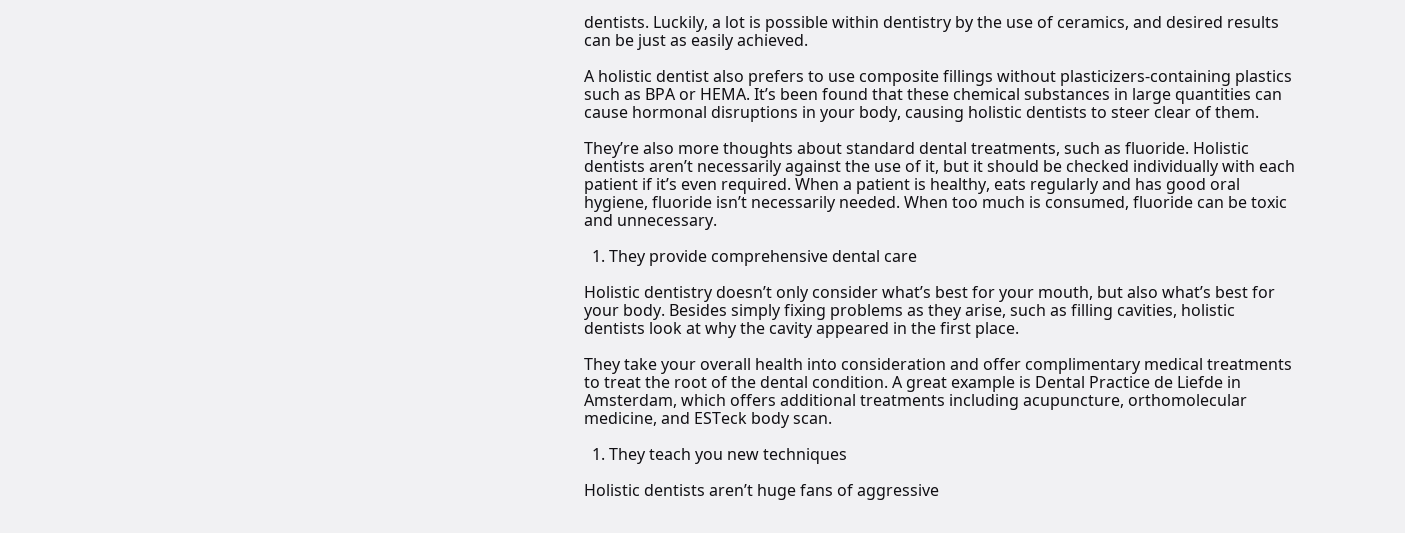dentists. Luckily, a lot is possible within dentistry by the use of ceramics, and desired results can be just as easily achieved.

A holistic dentist also prefers to use composite fillings without plasticizers-containing plastics such as BPA or HEMA. It’s been found that these chemical substances in large quantities can cause hormonal disruptions in your body, causing holistic dentists to steer clear of them.

They’re also more thoughts about standard dental treatments, such as fluoride. Holistic dentists aren’t necessarily against the use of it, but it should be checked individually with each patient if it’s even required. When a patient is healthy, eats regularly and has good oral hygiene, fluoride isn’t necessarily needed. When too much is consumed, fluoride can be toxic and unnecessary.

  1. They provide comprehensive dental care

Holistic dentistry doesn’t only consider what’s best for your mouth, but also what’s best for your body. Besides simply fixing problems as they arise, such as filling cavities, holistic dentists look at why the cavity appeared in the first place.

They take your overall health into consideration and offer complimentary medical treatments to treat the root of the dental condition. A great example is Dental Practice de Liefde in Amsterdam, which offers additional treatments including acupuncture, orthomolecular medicine, and ESTeck body scan.

  1. They teach you new techniques

Holistic dentists aren’t huge fans of aggressive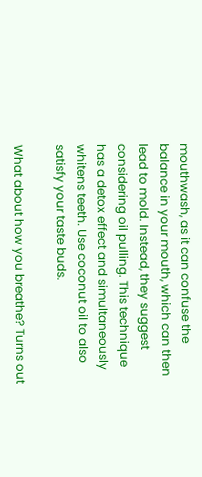mouthwash, as it can confuse the balance in your mouth, which can then lead to mold. Instead, they suggest considering oil pulling. This technique has a detox effect and simultaneously whitens teeth. Use coconut oil to also satisfy your taste buds.

What about how you breathe? Turns out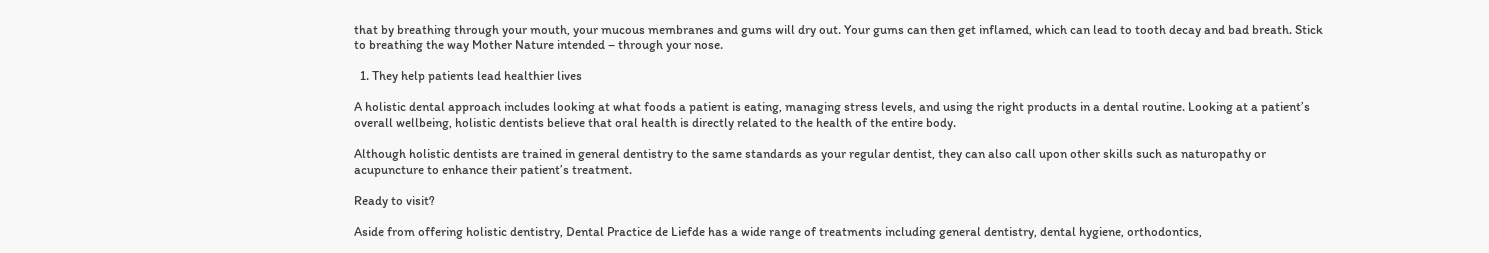that by breathing through your mouth, your mucous membranes and gums will dry out. Your gums can then get inflamed, which can lead to tooth decay and bad breath. Stick to breathing the way Mother Nature intended – through your nose.

  1. They help patients lead healthier lives

A holistic dental approach includes looking at what foods a patient is eating, managing stress levels, and using the right products in a dental routine. Looking at a patient’s overall wellbeing, holistic dentists believe that oral health is directly related to the health of the entire body.

Although holistic dentists are trained in general dentistry to the same standards as your regular dentist, they can also call upon other skills such as naturopathy or acupuncture to enhance their patient’s treatment.

Ready to visit?

Aside from offering holistic dentistry, Dental Practice de Liefde has a wide range of treatments including general dentistry, dental hygiene, orthodontics,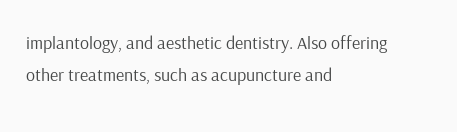implantology, and aesthetic dentistry. Also offering other treatments, such as acupuncture and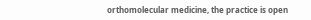orthomolecular medicine, the practice is open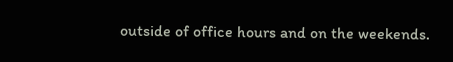outside of office hours and on the weekends.